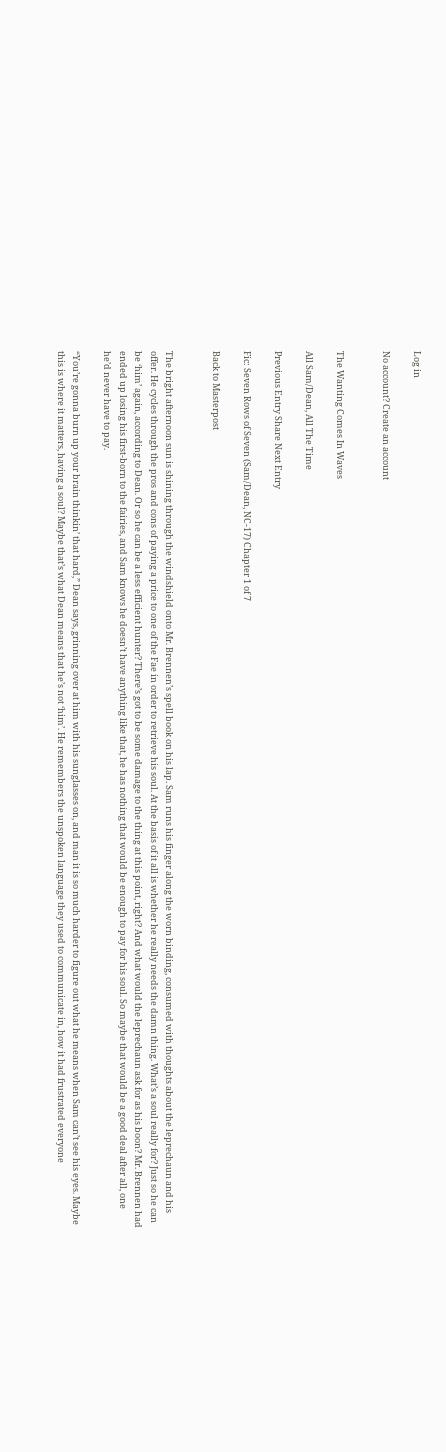Log in

No account? Create an account


The Wanting Comes In Waves

All Sam/Dean, All The Time

Previous Entry Share Next Entry

Fic: Seven Rows of Seven (Sam/Dean, NC-17) Chapter 1 of 7

Back to Masterpost


The bright afternoon sun is shining through the windshield onto Mr. Brennen’s spell book on his lap. Sam runs his finger along the worn binding, consumed with thoughts about the leprechaun and his offer. He cycles through the pros and cons of paying a price to one of the Fae in order to retrieve his soul. At the basis of it all is whether he really needs the damn thing. What’s a soul really for? Just so he can be ‘him’ again, according to Dean. Or so he can be a less efficient hunter? There’s got to be some damage to the thing at this point, right? And what would the leprechaun ask for as his boon? Mr. Brennen had ended up losing his first-born to the fairies, and Sam knows he doesn’t have anything like that, he has nothing that would be enough to pay for his soul. So maybe that would be a good deal after all, one he’d never have to pay.

“You’re gonna burn up your brain thinkin’ that hard,” Dean says, grinning over at him with his sunglasses on, and man it is so much harder to figure out what he means when Sam can’t see his eyes. Maybe this is where it matters, having a soul? Maybe that’s what Dean means that he’s not ‘him’. He remembers the unspoken language they used to communicate in, how it had frustrated everyone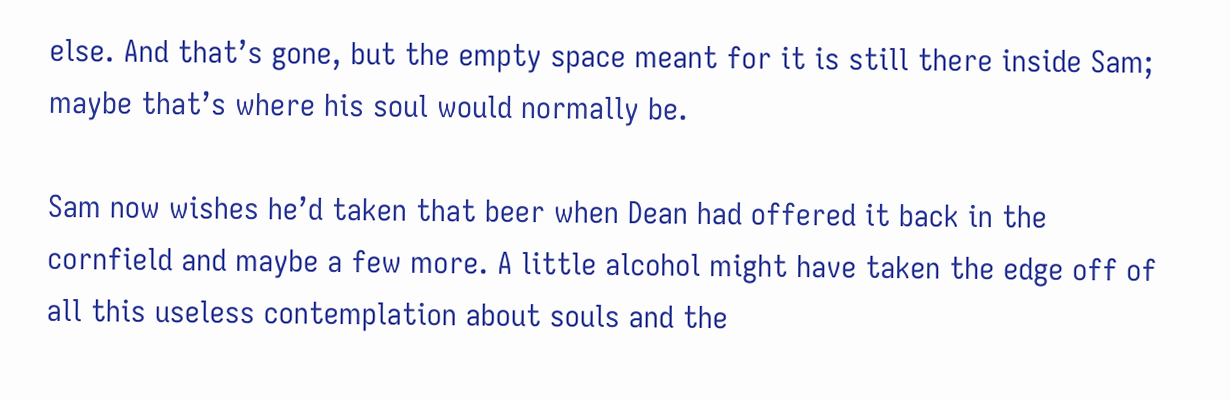else. And that’s gone, but the empty space meant for it is still there inside Sam; maybe that’s where his soul would normally be.

Sam now wishes he’d taken that beer when Dean had offered it back in the cornfield and maybe a few more. A little alcohol might have taken the edge off of all this useless contemplation about souls and the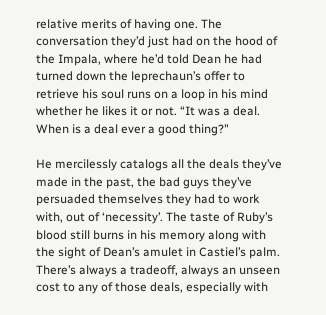relative merits of having one. The conversation they’d just had on the hood of the Impala, where he’d told Dean he had turned down the leprechaun’s offer to retrieve his soul runs on a loop in his mind whether he likes it or not. “It was a deal. When is a deal ever a good thing?"

He mercilessly catalogs all the deals they’ve made in the past, the bad guys they’ve persuaded themselves they had to work with, out of ‘necessity’. The taste of Ruby’s blood still burns in his memory along with the sight of Dean’s amulet in Castiel’s palm. There’s always a tradeoff, always an unseen cost to any of those deals, especially with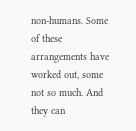non-humans. Some of these arrangements have worked out, some not so much. And they can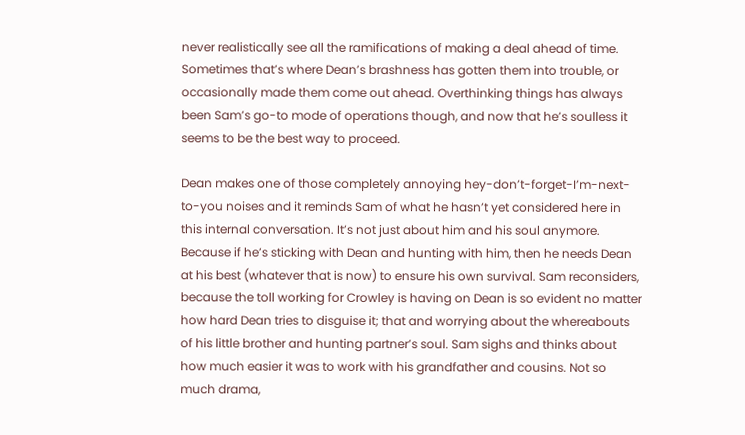never realistically see all the ramifications of making a deal ahead of time. Sometimes that’s where Dean’s brashness has gotten them into trouble, or occasionally made them come out ahead. Overthinking things has always been Sam’s go-to mode of operations though, and now that he’s soulless it seems to be the best way to proceed.

Dean makes one of those completely annoying hey-don’t-forget-I’m-next-to-you noises and it reminds Sam of what he hasn’t yet considered here in this internal conversation. It’s not just about him and his soul anymore. Because if he’s sticking with Dean and hunting with him, then he needs Dean at his best (whatever that is now) to ensure his own survival. Sam reconsiders, because the toll working for Crowley is having on Dean is so evident no matter how hard Dean tries to disguise it; that and worrying about the whereabouts of his little brother and hunting partner’s soul. Sam sighs and thinks about how much easier it was to work with his grandfather and cousins. Not so much drama,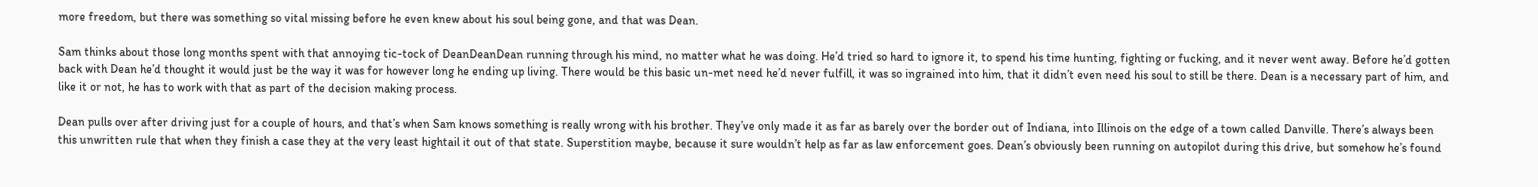more freedom, but there was something so vital missing before he even knew about his soul being gone, and that was Dean.

Sam thinks about those long months spent with that annoying tic-tock of DeanDeanDean running through his mind, no matter what he was doing. He’d tried so hard to ignore it, to spend his time hunting, fighting or fucking, and it never went away. Before he’d gotten back with Dean he’d thought it would just be the way it was for however long he ending up living. There would be this basic un-met need he’d never fulfill, it was so ingrained into him, that it didn’t even need his soul to still be there. Dean is a necessary part of him, and like it or not, he has to work with that as part of the decision making process.

Dean pulls over after driving just for a couple of hours, and that’s when Sam knows something is really wrong with his brother. They’ve only made it as far as barely over the border out of Indiana, into Illinois on the edge of a town called Danville. There’s always been this unwritten rule that when they finish a case they at the very least hightail it out of that state. Superstition maybe, because it sure wouldn’t help as far as law enforcement goes. Dean’s obviously been running on autopilot during this drive, but somehow he’s found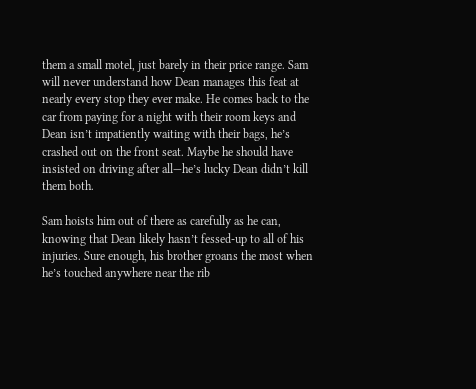them a small motel, just barely in their price range. Sam will never understand how Dean manages this feat at nearly every stop they ever make. He comes back to the car from paying for a night with their room keys and Dean isn’t impatiently waiting with their bags, he’s crashed out on the front seat. Maybe he should have insisted on driving after all—he’s lucky Dean didn’t kill them both.

Sam hoists him out of there as carefully as he can, knowing that Dean likely hasn’t fessed-up to all of his injuries. Sure enough, his brother groans the most when he’s touched anywhere near the rib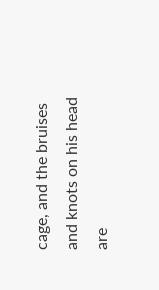cage, and the bruises and knots on his head are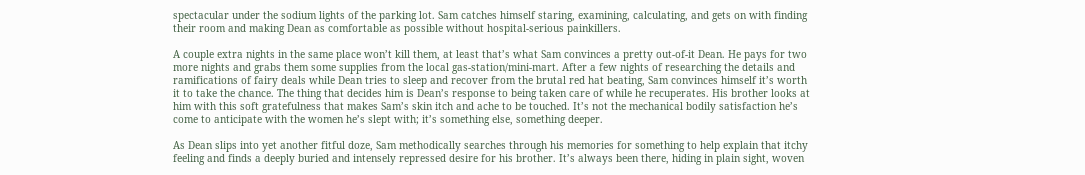spectacular under the sodium lights of the parking lot. Sam catches himself staring, examining, calculating, and gets on with finding their room and making Dean as comfortable as possible without hospital-serious painkillers.

A couple extra nights in the same place won’t kill them, at least that’s what Sam convinces a pretty out-of-it Dean. He pays for two more nights and grabs them some supplies from the local gas-station/mini-mart. After a few nights of researching the details and ramifications of fairy deals while Dean tries to sleep and recover from the brutal red hat beating, Sam convinces himself it’s worth it to take the chance. The thing that decides him is Dean’s response to being taken care of while he recuperates. His brother looks at him with this soft gratefulness that makes Sam’s skin itch and ache to be touched. It’s not the mechanical bodily satisfaction he’s come to anticipate with the women he’s slept with; it’s something else, something deeper.

As Dean slips into yet another fitful doze, Sam methodically searches through his memories for something to help explain that itchy feeling and finds a deeply buried and intensely repressed desire for his brother. It’s always been there, hiding in plain sight, woven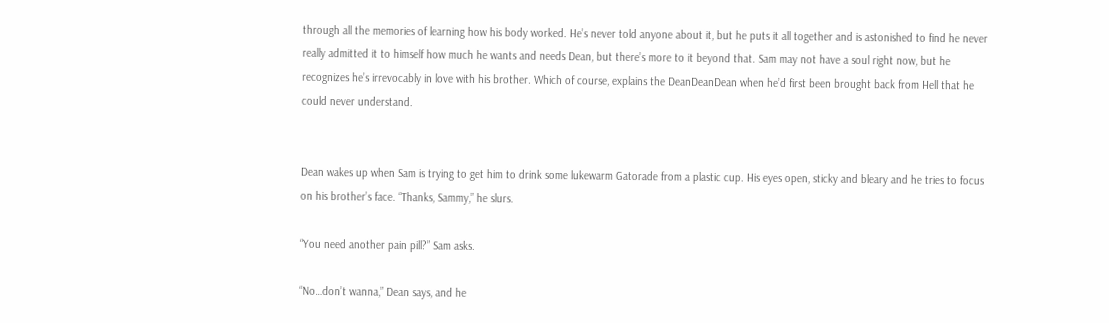through all the memories of learning how his body worked. He’s never told anyone about it, but he puts it all together and is astonished to find he never really admitted it to himself how much he wants and needs Dean, but there’s more to it beyond that. Sam may not have a soul right now, but he recognizes he’s irrevocably in love with his brother. Which of course, explains the DeanDeanDean when he’d first been brought back from Hell that he could never understand.


Dean wakes up when Sam is trying to get him to drink some lukewarm Gatorade from a plastic cup. His eyes open, sticky and bleary and he tries to focus on his brother’s face. “Thanks, Sammy,” he slurs.

“You need another pain pill?” Sam asks.

“No…don’t wanna,” Dean says, and he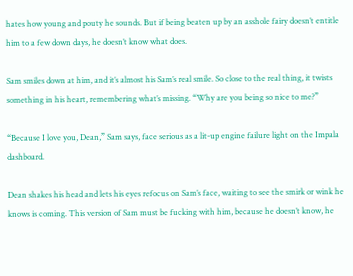hates how young and pouty he sounds. But if being beaten up by an asshole fairy doesn’t entitle him to a few down days, he doesn’t know what does.

Sam smiles down at him, and it’s almost his Sam’s real smile. So close to the real thing, it twists something in his heart, remembering what’s missing. “Why are you being so nice to me?”

“Because I love you, Dean,” Sam says, face serious as a lit-up engine failure light on the Impala dashboard.

Dean shakes his head and lets his eyes refocus on Sam’s face, waiting to see the smirk or wink he knows is coming. This version of Sam must be fucking with him, because he doesn’t know, he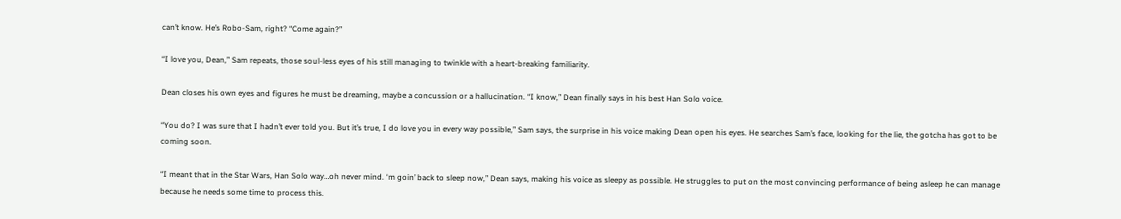can’t know. He’s Robo-Sam, right? “Come again?”

“I love you, Dean,” Sam repeats, those soul-less eyes of his still managing to twinkle with a heart-breaking familiarity.

Dean closes his own eyes and figures he must be dreaming, maybe a concussion or a hallucination. “I know,” Dean finally says in his best Han Solo voice.

“You do? I was sure that I hadn’t ever told you. But it’s true, I do love you in every way possible,” Sam says, the surprise in his voice making Dean open his eyes. He searches Sam’s face, looking for the lie, the gotcha has got to be coming soon.

“I meant that in the Star Wars, Han Solo way…oh never mind. ‘m goin’ back to sleep now,” Dean says, making his voice as sleepy as possible. He struggles to put on the most convincing performance of being asleep he can manage because he needs some time to process this.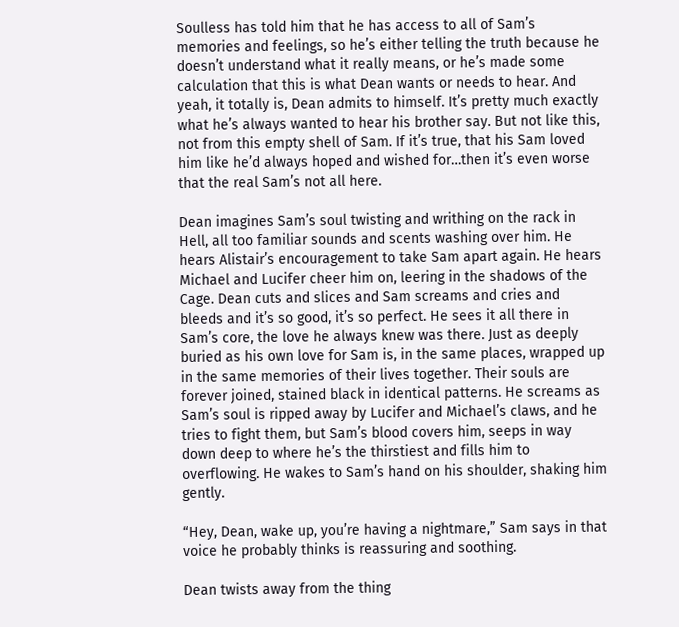Soulless has told him that he has access to all of Sam’s memories and feelings, so he’s either telling the truth because he doesn’t understand what it really means, or he’s made some calculation that this is what Dean wants or needs to hear. And yeah, it totally is, Dean admits to himself. It’s pretty much exactly what he’s always wanted to hear his brother say. But not like this, not from this empty shell of Sam. If it’s true, that his Sam loved him like he’d always hoped and wished for…then it’s even worse that the real Sam’s not all here.

Dean imagines Sam’s soul twisting and writhing on the rack in Hell, all too familiar sounds and scents washing over him. He hears Alistair’s encouragement to take Sam apart again. He hears Michael and Lucifer cheer him on, leering in the shadows of the Cage. Dean cuts and slices and Sam screams and cries and bleeds and it’s so good, it’s so perfect. He sees it all there in Sam’s core, the love he always knew was there. Just as deeply buried as his own love for Sam is, in the same places, wrapped up in the same memories of their lives together. Their souls are forever joined, stained black in identical patterns. He screams as Sam’s soul is ripped away by Lucifer and Michael’s claws, and he tries to fight them, but Sam’s blood covers him, seeps in way down deep to where he’s the thirstiest and fills him to overflowing. He wakes to Sam’s hand on his shoulder, shaking him gently.

“Hey, Dean, wake up, you’re having a nightmare,” Sam says in that voice he probably thinks is reassuring and soothing.

Dean twists away from the thing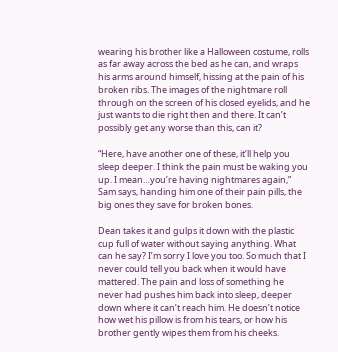wearing his brother like a Halloween costume, rolls as far away across the bed as he can, and wraps his arms around himself, hissing at the pain of his broken ribs. The images of the nightmare roll through on the screen of his closed eyelids, and he just wants to die right then and there. It can’t possibly get any worse than this, can it?

“Here, have another one of these, it’ll help you sleep deeper. I think the pain must be waking you up. I mean…you’re having nightmares again,” Sam says, handing him one of their pain pills, the big ones they save for broken bones.

Dean takes it and gulps it down with the plastic cup full of water without saying anything. What can he say? I’m sorry I love you too. So much that I never could tell you back when it would have mattered. The pain and loss of something he never had pushes him back into sleep, deeper down where it can’t reach him. He doesn’t notice how wet his pillow is from his tears, or how his brother gently wipes them from his cheeks.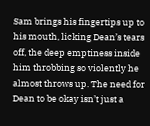Sam brings his fingertips up to his mouth, licking Dean’s tears off, the deep emptiness inside him throbbing so violently he almost throws up. The need for Dean to be okay isn’t just a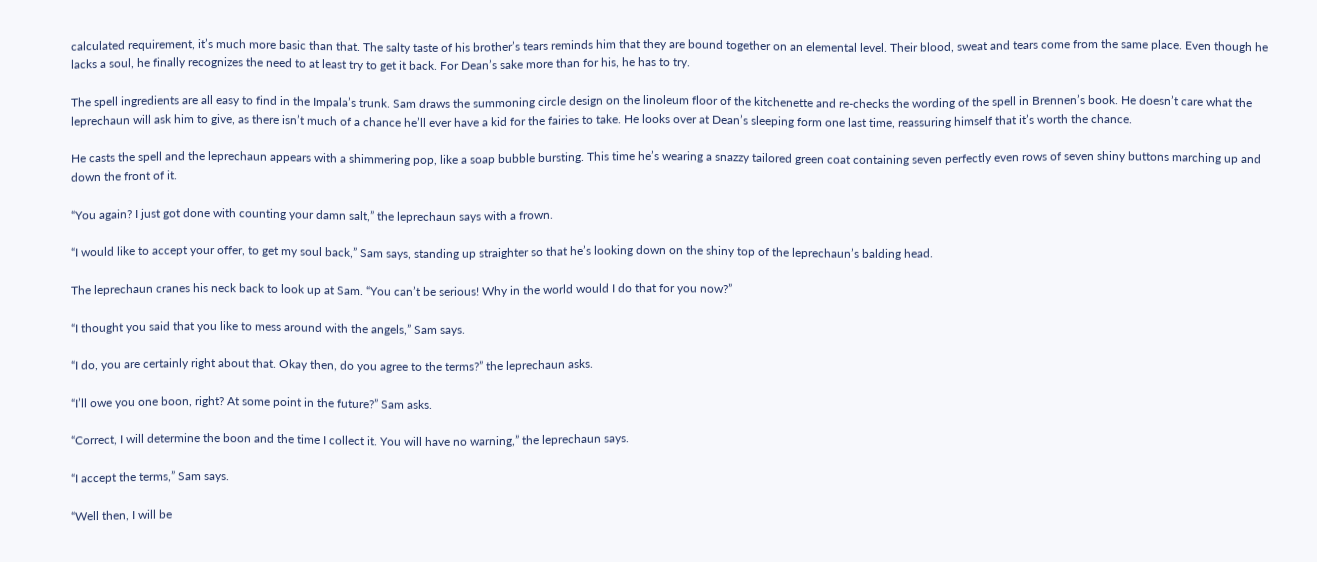calculated requirement, it’s much more basic than that. The salty taste of his brother’s tears reminds him that they are bound together on an elemental level. Their blood, sweat and tears come from the same place. Even though he lacks a soul, he finally recognizes the need to at least try to get it back. For Dean’s sake more than for his, he has to try.

The spell ingredients are all easy to find in the Impala’s trunk. Sam draws the summoning circle design on the linoleum floor of the kitchenette and re-checks the wording of the spell in Brennen’s book. He doesn’t care what the leprechaun will ask him to give, as there isn’t much of a chance he’ll ever have a kid for the fairies to take. He looks over at Dean’s sleeping form one last time, reassuring himself that it’s worth the chance.

He casts the spell and the leprechaun appears with a shimmering pop, like a soap bubble bursting. This time he’s wearing a snazzy tailored green coat containing seven perfectly even rows of seven shiny buttons marching up and down the front of it.

“You again? I just got done with counting your damn salt,” the leprechaun says with a frown.

“I would like to accept your offer, to get my soul back,” Sam says, standing up straighter so that he’s looking down on the shiny top of the leprechaun’s balding head.

The leprechaun cranes his neck back to look up at Sam. “You can’t be serious! Why in the world would I do that for you now?”

“I thought you said that you like to mess around with the angels,” Sam says.

“I do, you are certainly right about that. Okay then, do you agree to the terms?” the leprechaun asks.

“I’ll owe you one boon, right? At some point in the future?” Sam asks.

“Correct, I will determine the boon and the time I collect it. You will have no warning,” the leprechaun says.

“I accept the terms,” Sam says.

“Well then, I will be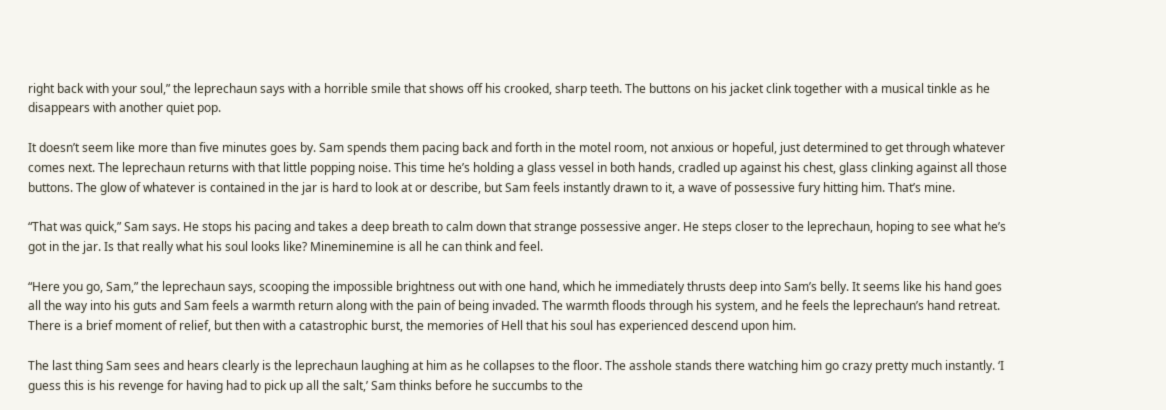right back with your soul,” the leprechaun says with a horrible smile that shows off his crooked, sharp teeth. The buttons on his jacket clink together with a musical tinkle as he disappears with another quiet pop.

It doesn’t seem like more than five minutes goes by. Sam spends them pacing back and forth in the motel room, not anxious or hopeful, just determined to get through whatever comes next. The leprechaun returns with that little popping noise. This time he’s holding a glass vessel in both hands, cradled up against his chest, glass clinking against all those buttons. The glow of whatever is contained in the jar is hard to look at or describe, but Sam feels instantly drawn to it, a wave of possessive fury hitting him. That’s mine.

“That was quick,” Sam says. He stops his pacing and takes a deep breath to calm down that strange possessive anger. He steps closer to the leprechaun, hoping to see what he’s got in the jar. Is that really what his soul looks like? Mineminemine is all he can think and feel.

“Here you go, Sam,” the leprechaun says, scooping the impossible brightness out with one hand, which he immediately thrusts deep into Sam’s belly. It seems like his hand goes all the way into his guts and Sam feels a warmth return along with the pain of being invaded. The warmth floods through his system, and he feels the leprechaun’s hand retreat. There is a brief moment of relief, but then with a catastrophic burst, the memories of Hell that his soul has experienced descend upon him.

The last thing Sam sees and hears clearly is the leprechaun laughing at him as he collapses to the floor. The asshole stands there watching him go crazy pretty much instantly. ‘I guess this is his revenge for having had to pick up all the salt,’ Sam thinks before he succumbs to the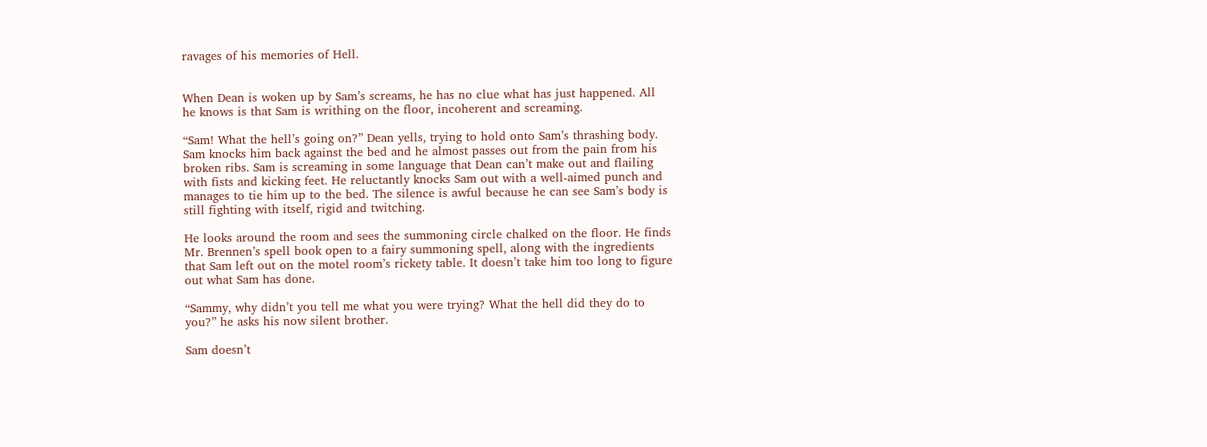ravages of his memories of Hell.


When Dean is woken up by Sam’s screams, he has no clue what has just happened. All he knows is that Sam is writhing on the floor, incoherent and screaming.

“Sam! What the hell’s going on?” Dean yells, trying to hold onto Sam’s thrashing body. Sam knocks him back against the bed and he almost passes out from the pain from his broken ribs. Sam is screaming in some language that Dean can’t make out and flailing with fists and kicking feet. He reluctantly knocks Sam out with a well-aimed punch and manages to tie him up to the bed. The silence is awful because he can see Sam’s body is still fighting with itself, rigid and twitching.

He looks around the room and sees the summoning circle chalked on the floor. He finds Mr. Brennen’s spell book open to a fairy summoning spell, along with the ingredients that Sam left out on the motel room’s rickety table. It doesn’t take him too long to figure out what Sam has done.

“Sammy, why didn’t you tell me what you were trying? What the hell did they do to you?” he asks his now silent brother.

Sam doesn’t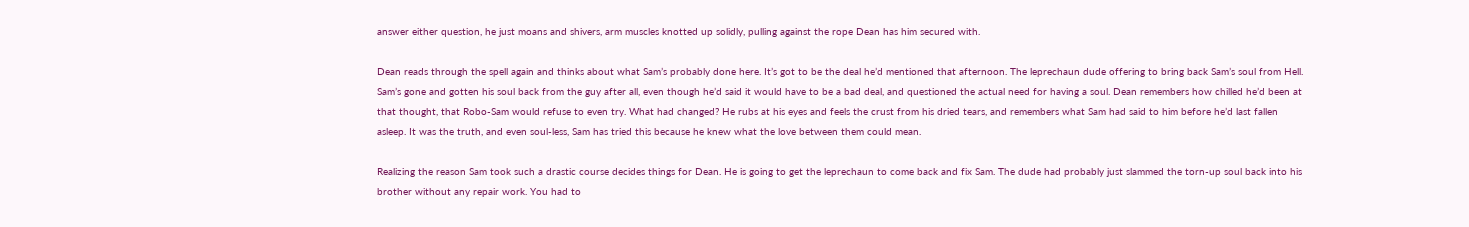answer either question, he just moans and shivers, arm muscles knotted up solidly, pulling against the rope Dean has him secured with.

Dean reads through the spell again and thinks about what Sam’s probably done here. It’s got to be the deal he’d mentioned that afternoon. The leprechaun dude offering to bring back Sam’s soul from Hell. Sam’s gone and gotten his soul back from the guy after all, even though he’d said it would have to be a bad deal, and questioned the actual need for having a soul. Dean remembers how chilled he’d been at that thought, that Robo-Sam would refuse to even try. What had changed? He rubs at his eyes and feels the crust from his dried tears, and remembers what Sam had said to him before he’d last fallen asleep. It was the truth, and even soul-less, Sam has tried this because he knew what the love between them could mean.

Realizing the reason Sam took such a drastic course decides things for Dean. He is going to get the leprechaun to come back and fix Sam. The dude had probably just slammed the torn-up soul back into his brother without any repair work. You had to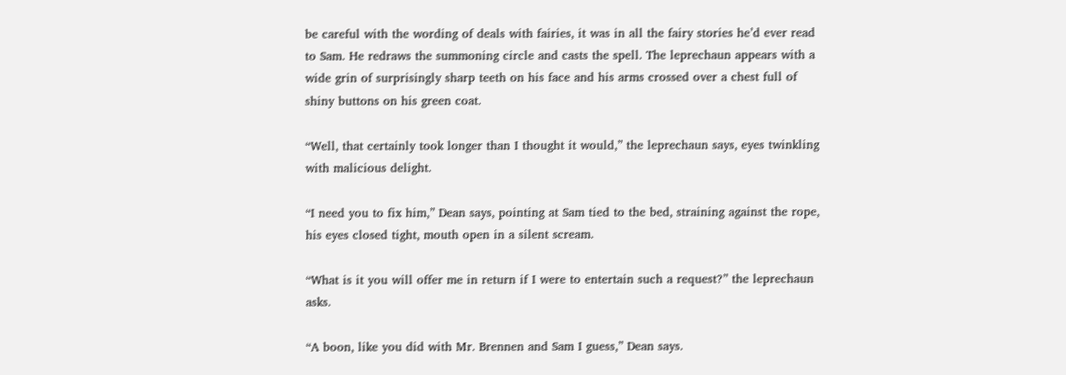be careful with the wording of deals with fairies, it was in all the fairy stories he’d ever read to Sam. He redraws the summoning circle and casts the spell. The leprechaun appears with a wide grin of surprisingly sharp teeth on his face and his arms crossed over a chest full of shiny buttons on his green coat.

“Well, that certainly took longer than I thought it would,” the leprechaun says, eyes twinkling with malicious delight.

“I need you to fix him,” Dean says, pointing at Sam tied to the bed, straining against the rope, his eyes closed tight, mouth open in a silent scream.

“What is it you will offer me in return if I were to entertain such a request?” the leprechaun asks.

“A boon, like you did with Mr. Brennen and Sam I guess,” Dean says.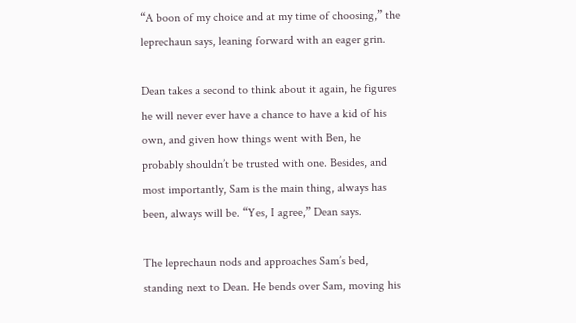“A boon of my choice and at my time of choosing,” the leprechaun says, leaning forward with an eager grin.

Dean takes a second to think about it again, he figures he will never ever have a chance to have a kid of his own, and given how things went with Ben, he probably shouldn’t be trusted with one. Besides, and most importantly, Sam is the main thing, always has been, always will be. “Yes, I agree,” Dean says.

The leprechaun nods and approaches Sam’s bed, standing next to Dean. He bends over Sam, moving his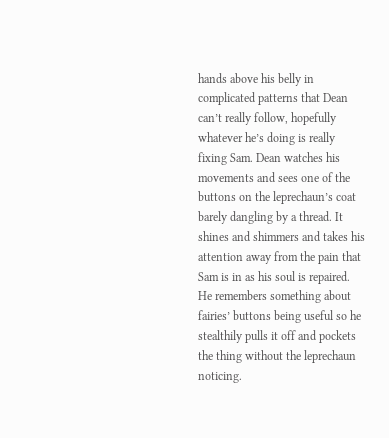hands above his belly in complicated patterns that Dean can’t really follow, hopefully whatever he’s doing is really fixing Sam. Dean watches his movements and sees one of the buttons on the leprechaun’s coat barely dangling by a thread. It shines and shimmers and takes his attention away from the pain that Sam is in as his soul is repaired. He remembers something about fairies’ buttons being useful so he stealthily pulls it off and pockets the thing without the leprechaun noticing.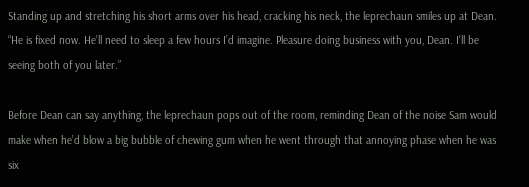Standing up and stretching his short arms over his head, cracking his neck, the leprechaun smiles up at Dean. “He is fixed now. He’ll need to sleep a few hours I’d imagine. Pleasure doing business with you, Dean. I’ll be seeing both of you later.”

Before Dean can say anything, the leprechaun pops out of the room, reminding Dean of the noise Sam would make when he’d blow a big bubble of chewing gum when he went through that annoying phase when he was six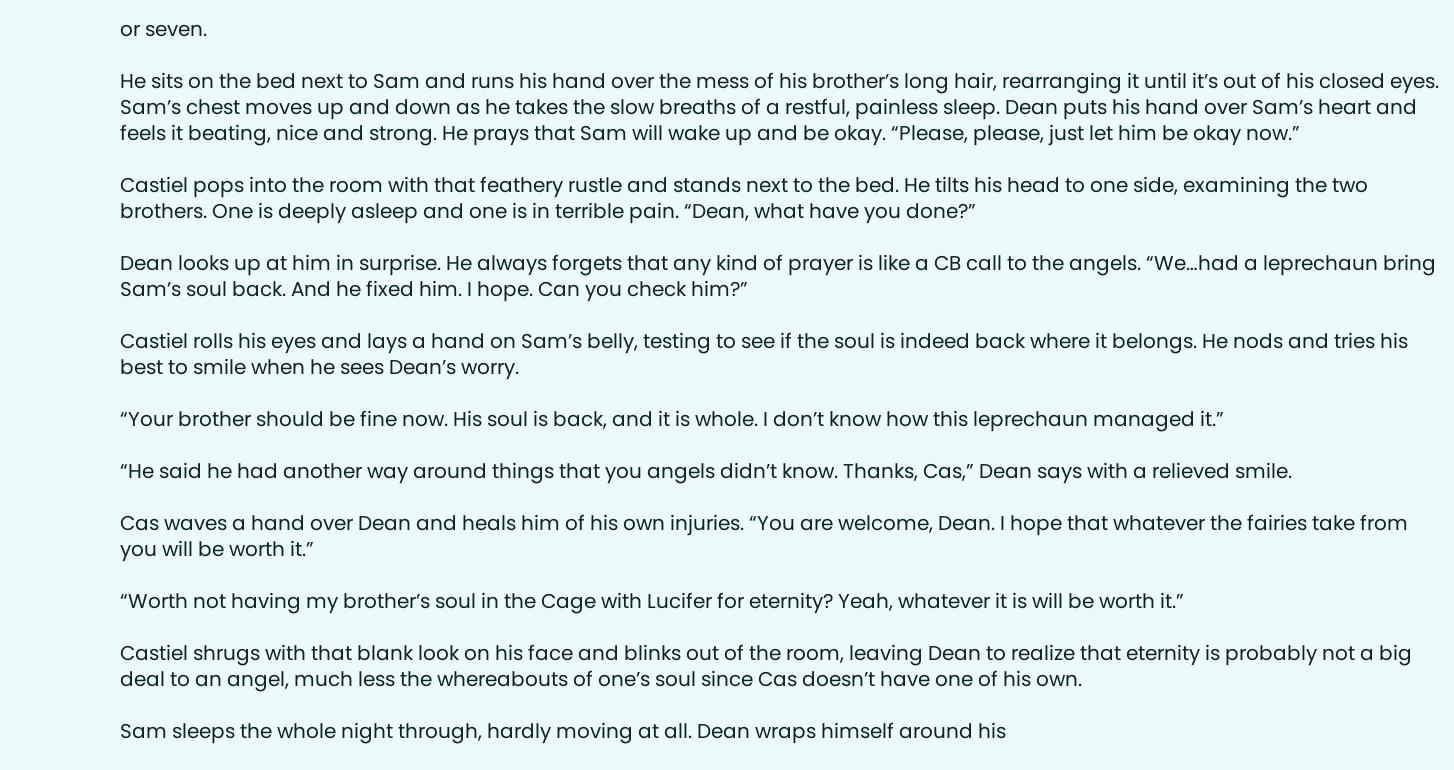or seven.

He sits on the bed next to Sam and runs his hand over the mess of his brother’s long hair, rearranging it until it’s out of his closed eyes. Sam’s chest moves up and down as he takes the slow breaths of a restful, painless sleep. Dean puts his hand over Sam’s heart and feels it beating, nice and strong. He prays that Sam will wake up and be okay. “Please, please, just let him be okay now.”

Castiel pops into the room with that feathery rustle and stands next to the bed. He tilts his head to one side, examining the two brothers. One is deeply asleep and one is in terrible pain. “Dean, what have you done?”

Dean looks up at him in surprise. He always forgets that any kind of prayer is like a CB call to the angels. “We…had a leprechaun bring Sam’s soul back. And he fixed him. I hope. Can you check him?”

Castiel rolls his eyes and lays a hand on Sam’s belly, testing to see if the soul is indeed back where it belongs. He nods and tries his best to smile when he sees Dean’s worry.

“Your brother should be fine now. His soul is back, and it is whole. I don’t know how this leprechaun managed it.”

“He said he had another way around things that you angels didn’t know. Thanks, Cas,” Dean says with a relieved smile.

Cas waves a hand over Dean and heals him of his own injuries. “You are welcome, Dean. I hope that whatever the fairies take from you will be worth it.”

“Worth not having my brother’s soul in the Cage with Lucifer for eternity? Yeah, whatever it is will be worth it.”

Castiel shrugs with that blank look on his face and blinks out of the room, leaving Dean to realize that eternity is probably not a big deal to an angel, much less the whereabouts of one’s soul since Cas doesn’t have one of his own.

Sam sleeps the whole night through, hardly moving at all. Dean wraps himself around his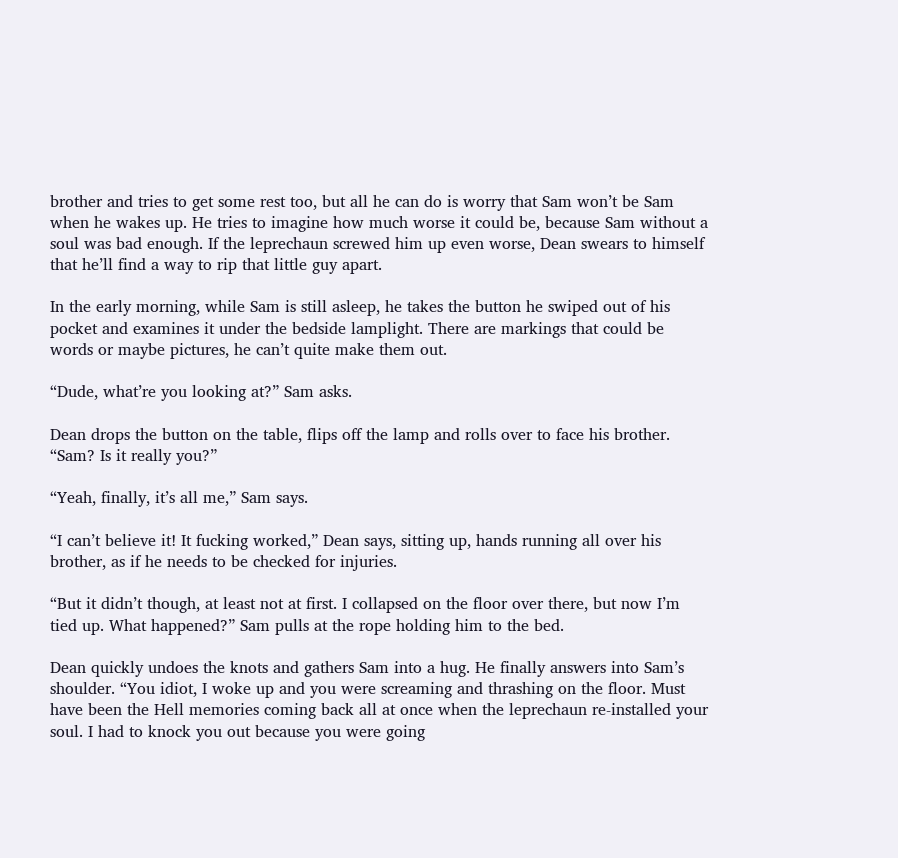brother and tries to get some rest too, but all he can do is worry that Sam won’t be Sam when he wakes up. He tries to imagine how much worse it could be, because Sam without a soul was bad enough. If the leprechaun screwed him up even worse, Dean swears to himself that he’ll find a way to rip that little guy apart.

In the early morning, while Sam is still asleep, he takes the button he swiped out of his pocket and examines it under the bedside lamplight. There are markings that could be words or maybe pictures, he can’t quite make them out.

“Dude, what’re you looking at?” Sam asks.

Dean drops the button on the table, flips off the lamp and rolls over to face his brother. “Sam? Is it really you?”

“Yeah, finally, it’s all me,” Sam says.

“I can’t believe it! It fucking worked,” Dean says, sitting up, hands running all over his brother, as if he needs to be checked for injuries.

“But it didn’t though, at least not at first. I collapsed on the floor over there, but now I’m tied up. What happened?” Sam pulls at the rope holding him to the bed.

Dean quickly undoes the knots and gathers Sam into a hug. He finally answers into Sam’s shoulder. “You idiot, I woke up and you were screaming and thrashing on the floor. Must have been the Hell memories coming back all at once when the leprechaun re-installed your soul. I had to knock you out because you were going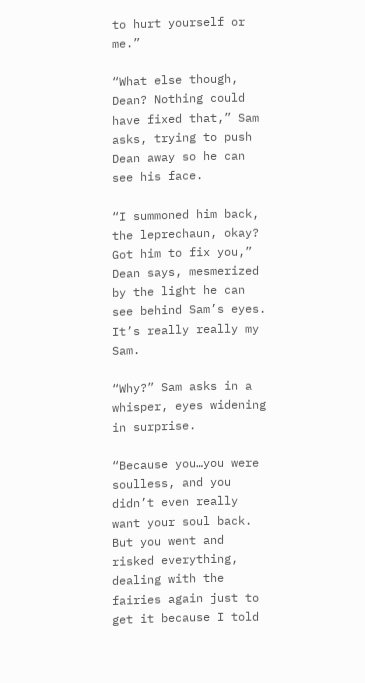to hurt yourself or me.”

“What else though, Dean? Nothing could have fixed that,” Sam asks, trying to push Dean away so he can see his face.

“I summoned him back, the leprechaun, okay? Got him to fix you,” Dean says, mesmerized by the light he can see behind Sam’s eyes. It’s really really my Sam.

“Why?” Sam asks in a whisper, eyes widening in surprise.

“Because you…you were soulless, and you didn’t even really want your soul back. But you went and risked everything, dealing with the fairies again just to get it because I told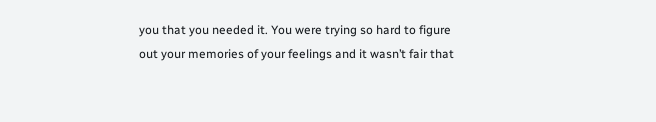you that you needed it. You were trying so hard to figure out your memories of your feelings and it wasn’t fair that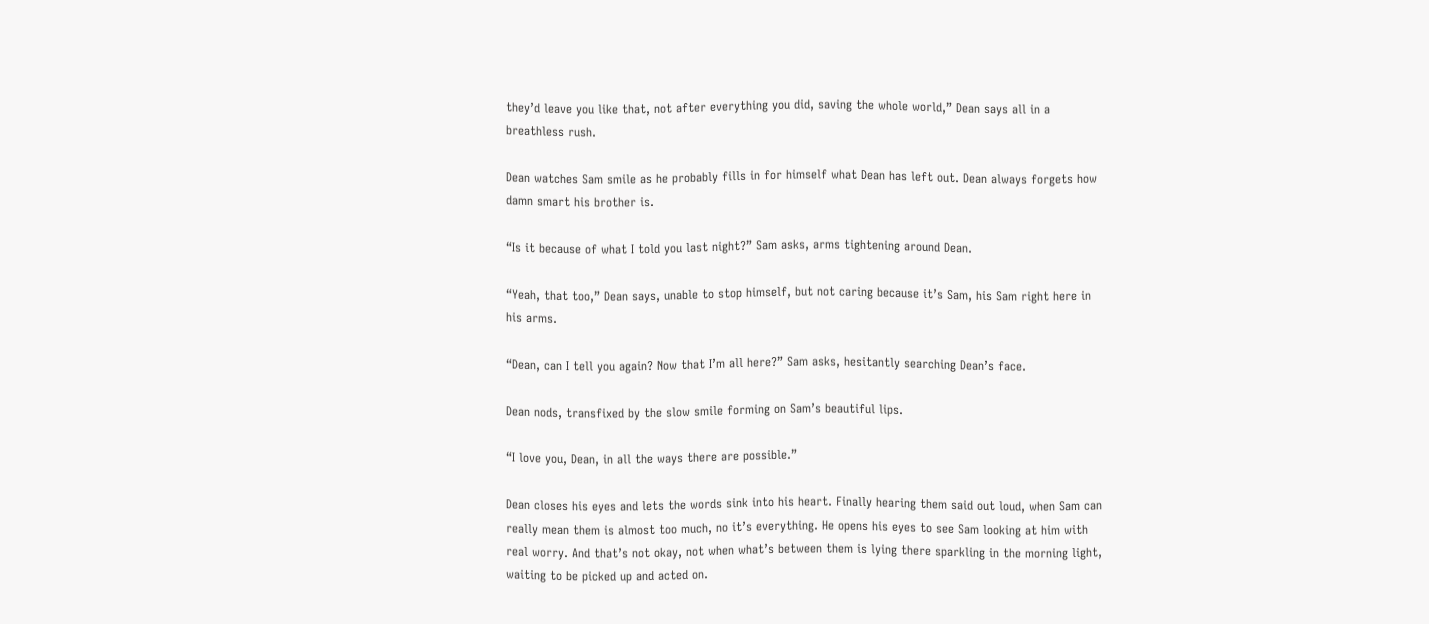they’d leave you like that, not after everything you did, saving the whole world,” Dean says all in a breathless rush.

Dean watches Sam smile as he probably fills in for himself what Dean has left out. Dean always forgets how damn smart his brother is.

“Is it because of what I told you last night?” Sam asks, arms tightening around Dean.

“Yeah, that too,” Dean says, unable to stop himself, but not caring because it’s Sam, his Sam right here in his arms.

“Dean, can I tell you again? Now that I’m all here?” Sam asks, hesitantly searching Dean’s face.

Dean nods, transfixed by the slow smile forming on Sam’s beautiful lips.

“I love you, Dean, in all the ways there are possible.”

Dean closes his eyes and lets the words sink into his heart. Finally hearing them said out loud, when Sam can really mean them is almost too much, no it’s everything. He opens his eyes to see Sam looking at him with real worry. And that’s not okay, not when what’s between them is lying there sparkling in the morning light, waiting to be picked up and acted on.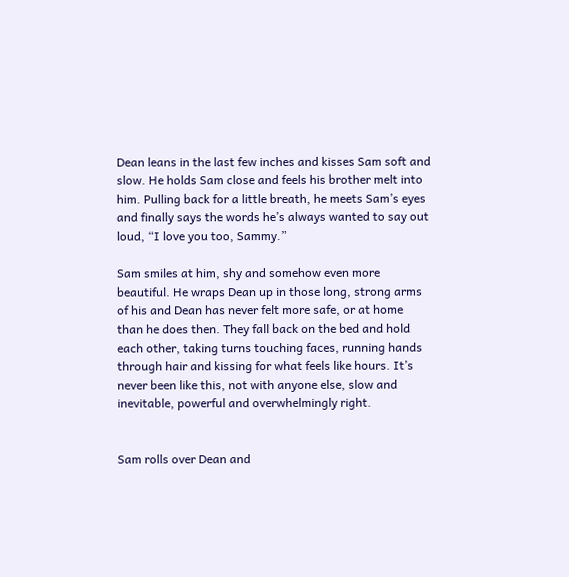Dean leans in the last few inches and kisses Sam soft and slow. He holds Sam close and feels his brother melt into him. Pulling back for a little breath, he meets Sam’s eyes and finally says the words he’s always wanted to say out loud, “I love you too, Sammy.”

Sam smiles at him, shy and somehow even more beautiful. He wraps Dean up in those long, strong arms of his and Dean has never felt more safe, or at home than he does then. They fall back on the bed and hold each other, taking turns touching faces, running hands through hair and kissing for what feels like hours. It’s never been like this, not with anyone else, slow and inevitable, powerful and overwhelmingly right.


Sam rolls over Dean and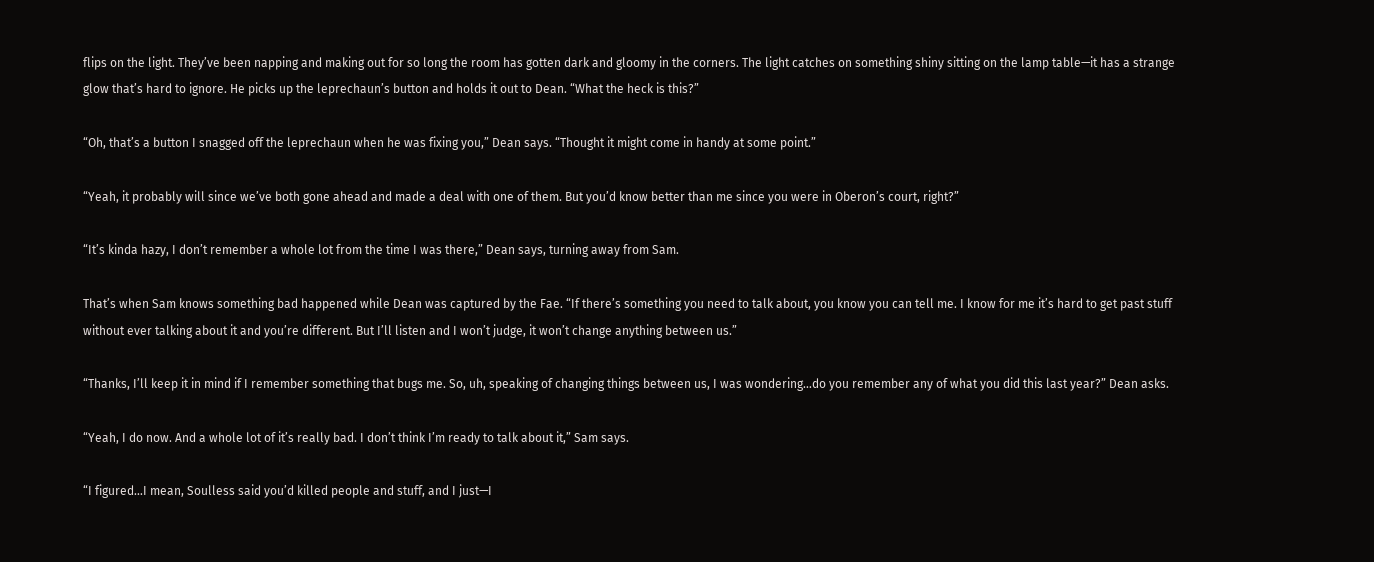flips on the light. They’ve been napping and making out for so long the room has gotten dark and gloomy in the corners. The light catches on something shiny sitting on the lamp table—it has a strange glow that’s hard to ignore. He picks up the leprechaun’s button and holds it out to Dean. “What the heck is this?”

“Oh, that’s a button I snagged off the leprechaun when he was fixing you,” Dean says. “Thought it might come in handy at some point.”

“Yeah, it probably will since we’ve both gone ahead and made a deal with one of them. But you’d know better than me since you were in Oberon’s court, right?”

“It’s kinda hazy, I don’t remember a whole lot from the time I was there,” Dean says, turning away from Sam.

That’s when Sam knows something bad happened while Dean was captured by the Fae. “If there’s something you need to talk about, you know you can tell me. I know for me it’s hard to get past stuff without ever talking about it and you’re different. But I’ll listen and I won’t judge, it won’t change anything between us.”

“Thanks, I’ll keep it in mind if I remember something that bugs me. So, uh, speaking of changing things between us, I was wondering…do you remember any of what you did this last year?” Dean asks.

“Yeah, I do now. And a whole lot of it’s really bad. I don’t think I’m ready to talk about it,” Sam says.

“I figured…I mean, Soulless said you’d killed people and stuff, and I just—I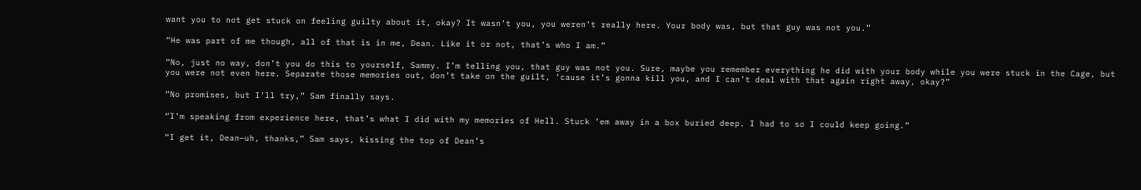want you to not get stuck on feeling guilty about it, okay? It wasn’t you, you weren’t really here. Your body was, but that guy was not you.”

“He was part of me though, all of that is in me, Dean. Like it or not, that’s who I am.”

“No, just no way, don’t you do this to yourself, Sammy. I’m telling you, that guy was not you. Sure, maybe you remember everything he did with your body while you were stuck in the Cage, but you were not even here. Separate those memories out, don’t take on the guilt, ‘cause it’s gonna kill you, and I can’t deal with that again right away, okay?”

“No promises, but I’ll try,” Sam finally says.

“I’m speaking from experience here, that’s what I did with my memories of Hell. Stuck ‘em away in a box buried deep. I had to so I could keep going.”

“I get it, Dean—uh, thanks,” Sam says, kissing the top of Dean’s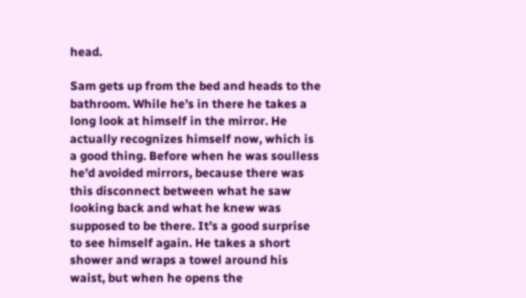head.

Sam gets up from the bed and heads to the bathroom. While he’s in there he takes a long look at himself in the mirror. He actually recognizes himself now, which is a good thing. Before when he was soulless he’d avoided mirrors, because there was this disconnect between what he saw looking back and what he knew was supposed to be there. It’s a good surprise to see himself again. He takes a short shower and wraps a towel around his waist, but when he opens the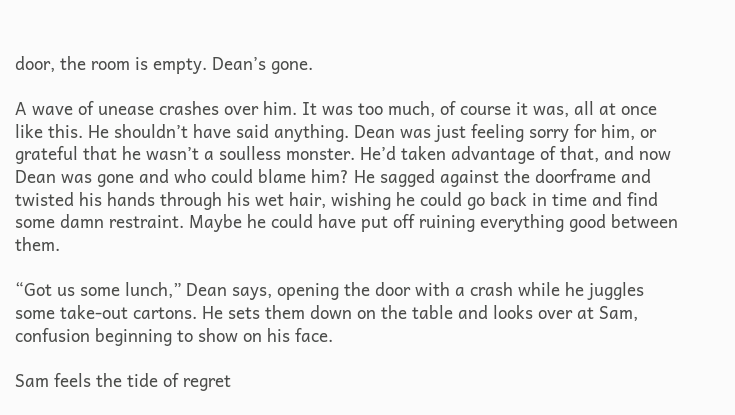door, the room is empty. Dean’s gone.

A wave of unease crashes over him. It was too much, of course it was, all at once like this. He shouldn’t have said anything. Dean was just feeling sorry for him, or grateful that he wasn’t a soulless monster. He’d taken advantage of that, and now Dean was gone and who could blame him? He sagged against the doorframe and twisted his hands through his wet hair, wishing he could go back in time and find some damn restraint. Maybe he could have put off ruining everything good between them.

“Got us some lunch,” Dean says, opening the door with a crash while he juggles some take-out cartons. He sets them down on the table and looks over at Sam, confusion beginning to show on his face.

Sam feels the tide of regret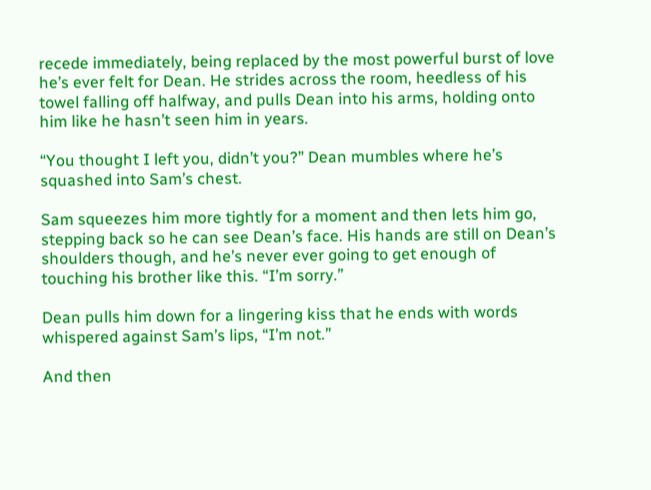recede immediately, being replaced by the most powerful burst of love he’s ever felt for Dean. He strides across the room, heedless of his towel falling off halfway, and pulls Dean into his arms, holding onto him like he hasn’t seen him in years.

“You thought I left you, didn’t you?” Dean mumbles where he’s squashed into Sam’s chest.

Sam squeezes him more tightly for a moment and then lets him go, stepping back so he can see Dean’s face. His hands are still on Dean’s shoulders though, and he’s never ever going to get enough of touching his brother like this. “I’m sorry.”

Dean pulls him down for a lingering kiss that he ends with words whispered against Sam’s lips, “I’m not.”

And then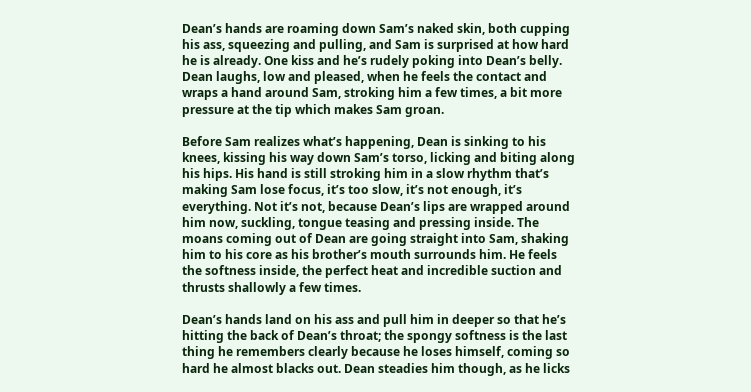Dean’s hands are roaming down Sam’s naked skin, both cupping his ass, squeezing and pulling, and Sam is surprised at how hard he is already. One kiss and he’s rudely poking into Dean’s belly. Dean laughs, low and pleased, when he feels the contact and wraps a hand around Sam, stroking him a few times, a bit more pressure at the tip which makes Sam groan.

Before Sam realizes what’s happening, Dean is sinking to his knees, kissing his way down Sam’s torso, licking and biting along his hips. His hand is still stroking him in a slow rhythm that’s making Sam lose focus, it’s too slow, it’s not enough, it’s everything. Not it’s not, because Dean’s lips are wrapped around him now, suckling, tongue teasing and pressing inside. The moans coming out of Dean are going straight into Sam, shaking him to his core as his brother’s mouth surrounds him. He feels the softness inside, the perfect heat and incredible suction and thrusts shallowly a few times.

Dean’s hands land on his ass and pull him in deeper so that he’s hitting the back of Dean’s throat; the spongy softness is the last thing he remembers clearly because he loses himself, coming so hard he almost blacks out. Dean steadies him though, as he licks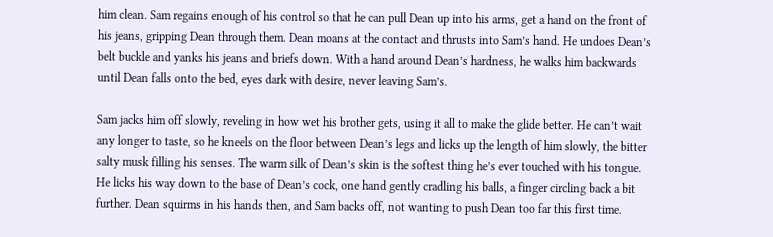him clean. Sam regains enough of his control so that he can pull Dean up into his arms, get a hand on the front of his jeans, gripping Dean through them. Dean moans at the contact and thrusts into Sam’s hand. He undoes Dean’s belt buckle and yanks his jeans and briefs down. With a hand around Dean’s hardness, he walks him backwards until Dean falls onto the bed, eyes dark with desire, never leaving Sam’s.

Sam jacks him off slowly, reveling in how wet his brother gets, using it all to make the glide better. He can’t wait any longer to taste, so he kneels on the floor between Dean’s legs and licks up the length of him slowly, the bitter salty musk filling his senses. The warm silk of Dean’s skin is the softest thing he’s ever touched with his tongue. He licks his way down to the base of Dean’s cock, one hand gently cradling his balls, a finger circling back a bit further. Dean squirms in his hands then, and Sam backs off, not wanting to push Dean too far this first time.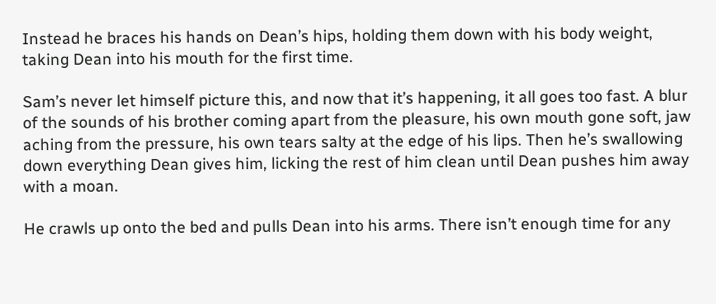Instead he braces his hands on Dean’s hips, holding them down with his body weight, taking Dean into his mouth for the first time.

Sam’s never let himself picture this, and now that it’s happening, it all goes too fast. A blur of the sounds of his brother coming apart from the pleasure, his own mouth gone soft, jaw aching from the pressure, his own tears salty at the edge of his lips. Then he’s swallowing down everything Dean gives him, licking the rest of him clean until Dean pushes him away with a moan.

He crawls up onto the bed and pulls Dean into his arms. There isn’t enough time for any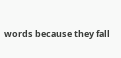words because they fall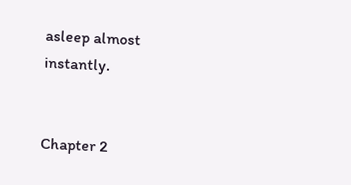asleep almost instantly.


Chapter 2